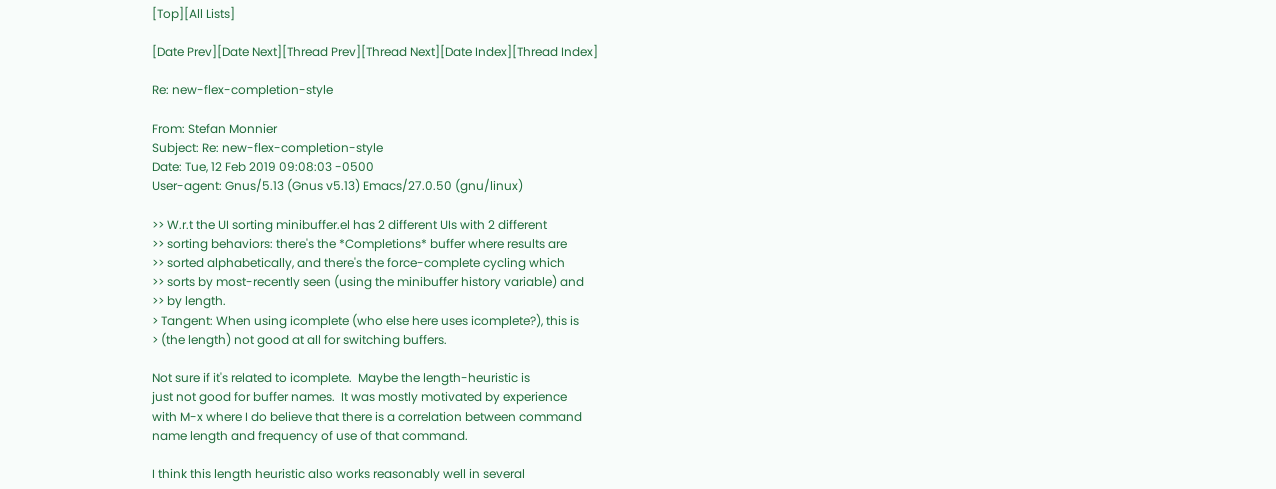[Top][All Lists]

[Date Prev][Date Next][Thread Prev][Thread Next][Date Index][Thread Index]

Re: new-flex-completion-style

From: Stefan Monnier
Subject: Re: new-flex-completion-style
Date: Tue, 12 Feb 2019 09:08:03 -0500
User-agent: Gnus/5.13 (Gnus v5.13) Emacs/27.0.50 (gnu/linux)

>> W.r.t the UI sorting minibuffer.el has 2 different UIs with 2 different
>> sorting behaviors: there's the *Completions* buffer where results are
>> sorted alphabetically, and there's the force-complete cycling which
>> sorts by most-recently seen (using the minibuffer history variable) and
>> by length.
> Tangent: When using icomplete (who else here uses icomplete?), this is
> (the length) not good at all for switching buffers.

Not sure if it's related to icomplete.  Maybe the length-heuristic is
just not good for buffer names.  It was mostly motivated by experience
with M-x where I do believe that there is a correlation between command
name length and frequency of use of that command.

I think this length heuristic also works reasonably well in several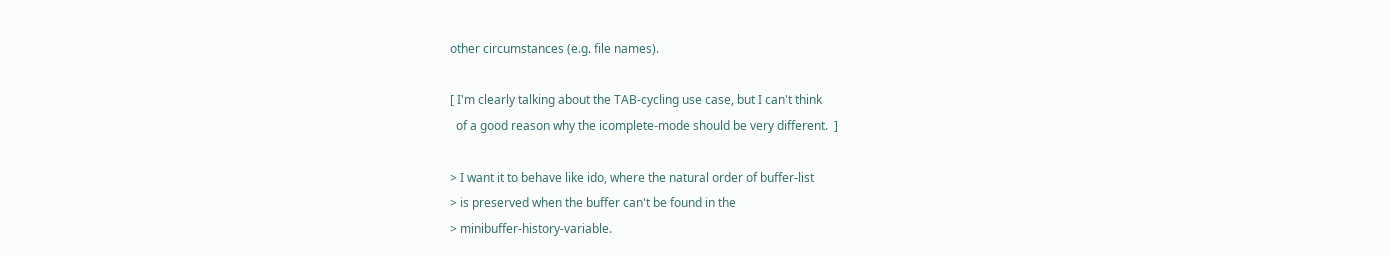other circumstances (e.g. file names).

[ I'm clearly talking about the TAB-cycling use case, but I can't think
  of a good reason why the icomplete-mode should be very different.  ]

> I want it to behave like ido, where the natural order of buffer-list
> is preserved when the buffer can't be found in the
> minibuffer-history-variable.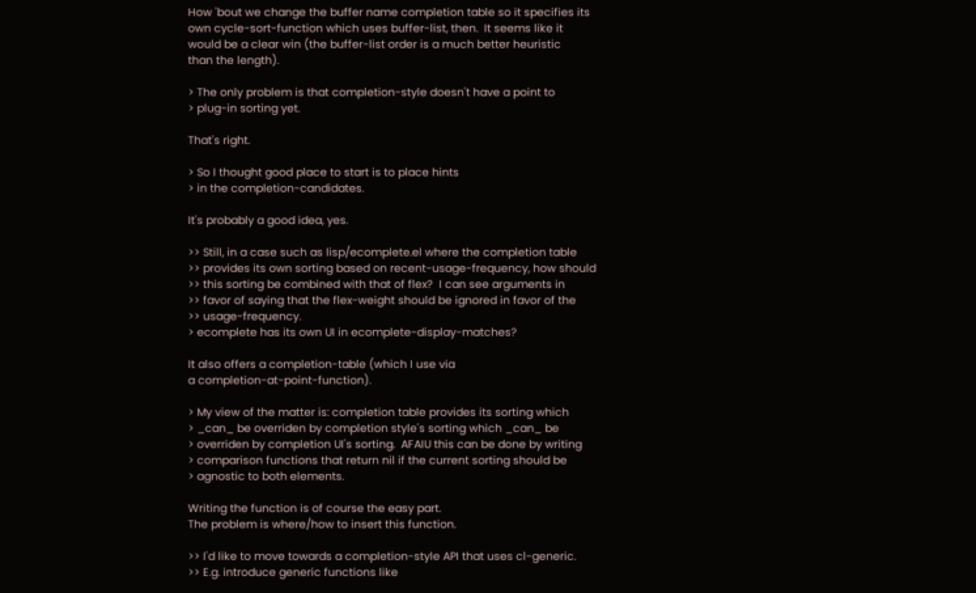How 'bout we change the buffer name completion table so it specifies its
own cycle-sort-function which uses buffer-list, then.  It seems like it
would be a clear win (the buffer-list order is a much better heuristic
than the length).

> The only problem is that completion-style doesn't have a point to
> plug-in sorting yet.

That's right.

> So I thought good place to start is to place hints
> in the completion-candidates.

It's probably a good idea, yes.

>> Still, in a case such as lisp/ecomplete.el where the completion table
>> provides its own sorting based on recent-usage-frequency, how should
>> this sorting be combined with that of flex?  I can see arguments in
>> favor of saying that the flex-weight should be ignored in favor of the
>> usage-frequency.
> ecomplete has its own UI in ecomplete-display-matches?

It also offers a completion-table (which I use via
a completion-at-point-function).

> My view of the matter is: completion table provides its sorting which
> _can_ be overriden by completion style's sorting which _can_ be
> overriden by completion UI's sorting.  AFAIU this can be done by writing
> comparison functions that return nil if the current sorting should be
> agnostic to both elements.

Writing the function is of course the easy part.
The problem is where/how to insert this function.

>> I'd like to move towards a completion-style API that uses cl-generic.
>> E.g. introduce generic functions like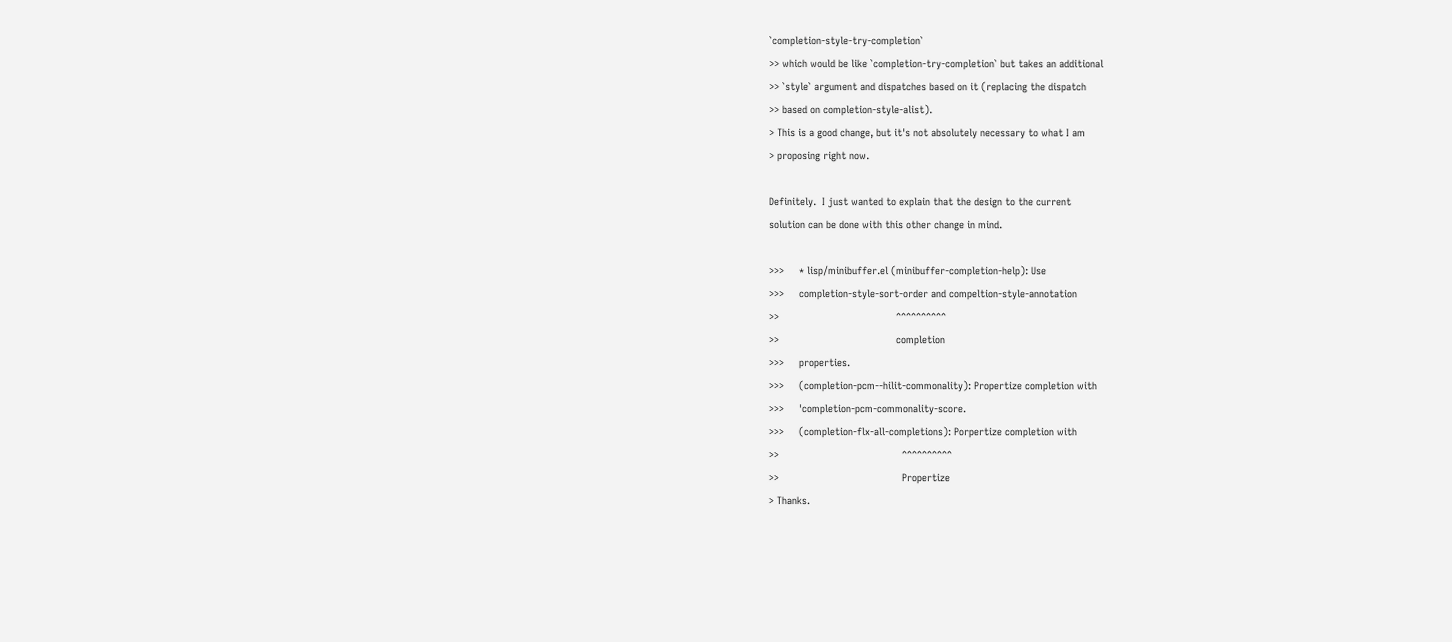`completion-style-try-completion`
>> which would be like `completion-try-completion` but takes an additional
>> `style` argument and dispatches based on it (replacing the dispatch
>> based on completion-style-alist).
> This is a good change, but it's not absolutely necessary to what I am
> proposing right now.

Definitely.  I just wanted to explain that the design to the current
solution can be done with this other change in mind.

>>>     * lisp/minibuffer.el (minibuffer-completion-help): Use
>>>     completion-style-sort-order and compeltion-style-annotation
>>                                       ^^^^^^^^^^
>>                                       completion
>>>     properties.
>>>     (completion-pcm--hilit-commonality): Propertize completion with
>>>     'completion-pcm-commonality-score.
>>>     (completion-flx-all-completions): Porpertize completion with
>>                                         ^^^^^^^^^^
>>                                         Propertize
> Thanks.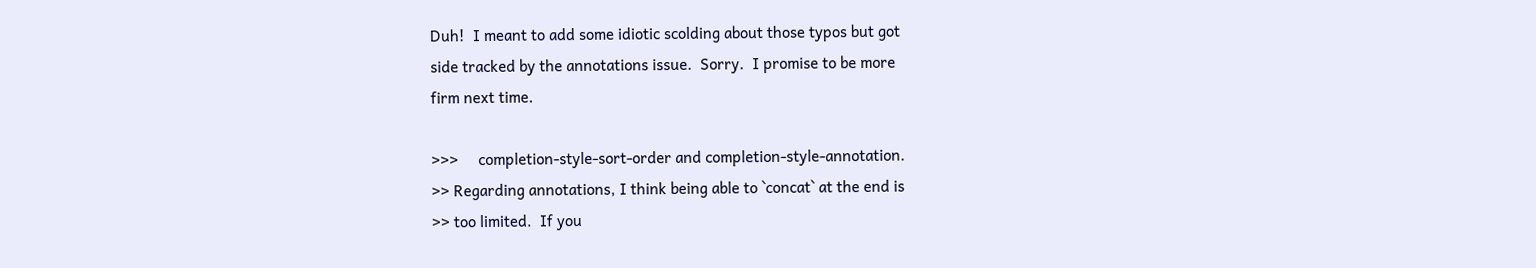Duh!  I meant to add some idiotic scolding about those typos but got
side tracked by the annotations issue.  Sorry.  I promise to be more
firm next time.

>>>     completion-style-sort-order and completion-style-annotation.
>> Regarding annotations, I think being able to `concat` at the end is
>> too limited.  If you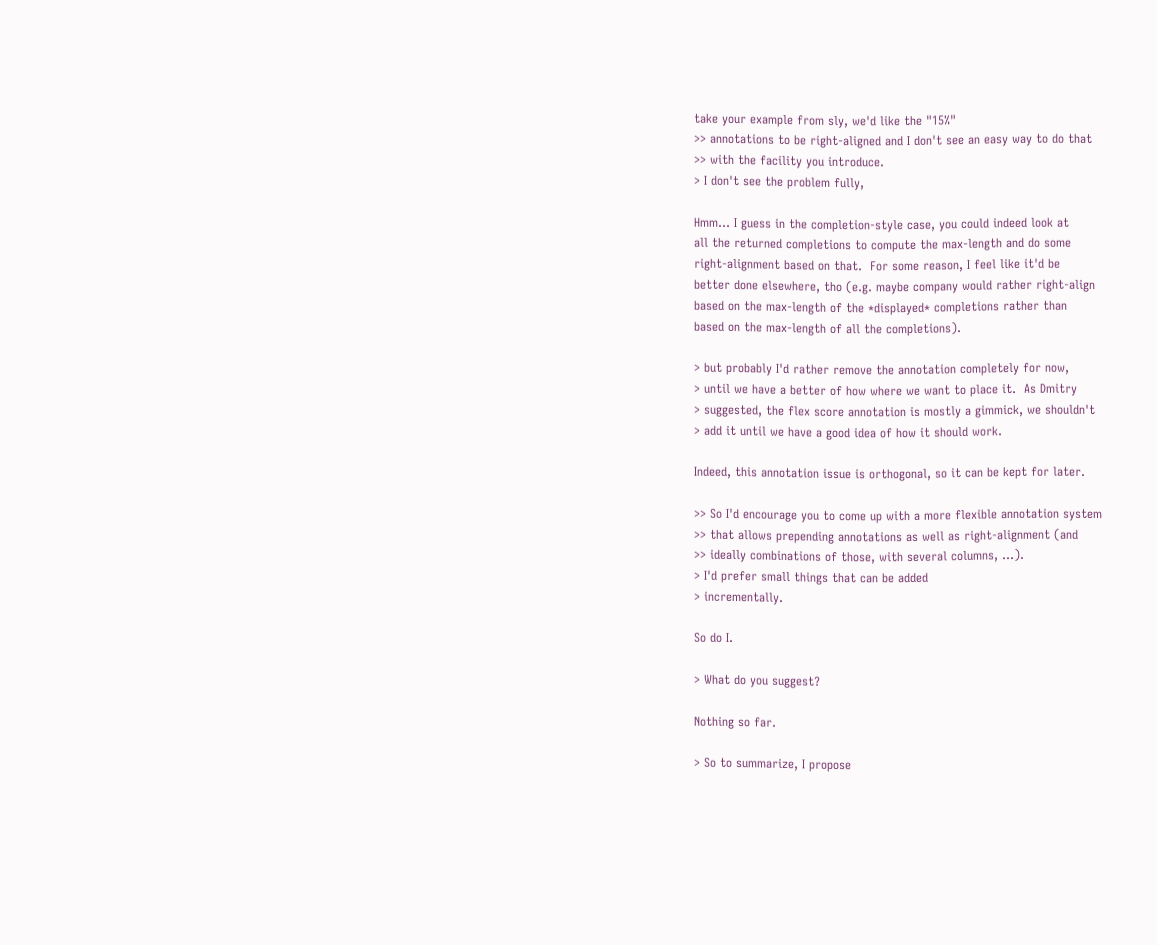take your example from sly, we'd like the "15%"
>> annotations to be right-aligned and I don't see an easy way to do that
>> with the facility you introduce.
> I don't see the problem fully,

Hmm... I guess in the completion-style case, you could indeed look at
all the returned completions to compute the max-length and do some
right-alignment based on that.  For some reason, I feel like it'd be
better done elsewhere, tho (e.g. maybe company would rather right-align
based on the max-length of the *displayed* completions rather than
based on the max-length of all the completions).

> but probably I'd rather remove the annotation completely for now,
> until we have a better of how where we want to place it.  As Dmitry
> suggested, the flex score annotation is mostly a gimmick, we shouldn't
> add it until we have a good idea of how it should work.

Indeed, this annotation issue is orthogonal, so it can be kept for later.

>> So I'd encourage you to come up with a more flexible annotation system
>> that allows prepending annotations as well as right-alignment (and
>> ideally combinations of those, with several columns, ...).
> I'd prefer small things that can be added
> incrementally.

So do I.

> What do you suggest?

Nothing so far.

> So to summarize, I propose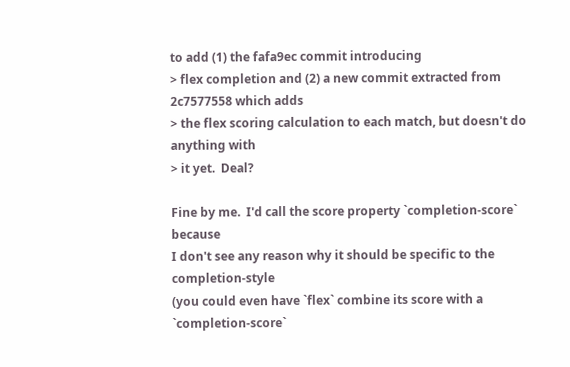to add (1) the fafa9ec commit introducing
> flex completion and (2) a new commit extracted from 2c7577558 which adds
> the flex scoring calculation to each match, but doesn't do anything with
> it yet.  Deal?

Fine by me.  I'd call the score property `completion-score` because
I don't see any reason why it should be specific to the completion-style
(you could even have `flex` combine its score with a `completion-score`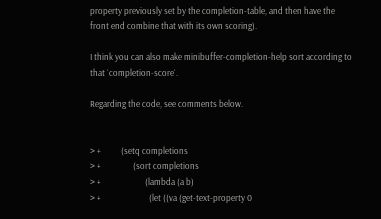property previously set by the completion-table, and then have the
front end combine that with its own scoring).

I think you can also make minibuffer-completion-help sort according to
that `completion-score`.

Regarding the code, see comments below.


> +          (setq completions
> +                (sort completions
> +                      (lambda (a b)
> +                        (let ((va (get-text-property 0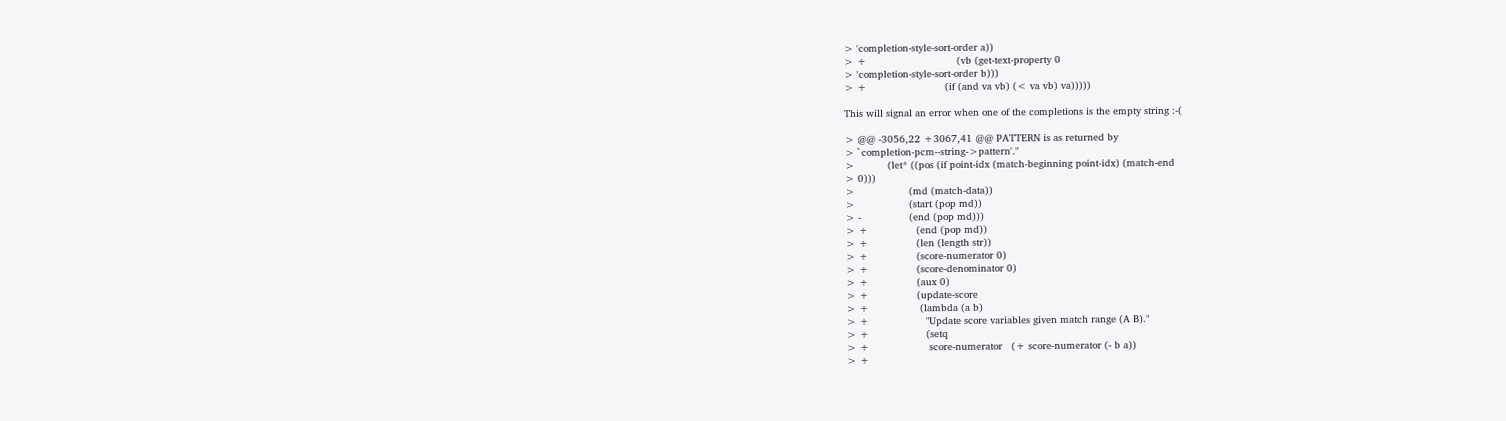> 'completion-style-sort-order a))
> +                              (vb (get-text-property 0
> 'completion-style-sort-order b)))
> +                          (if (and va vb) (< va vb) va)))))

This will signal an error when one of the completions is the empty string :-(

> @@ -3056,22 +3067,41 @@ PATTERN is as returned by
> `completion-pcm--string->pattern'."
>           (let* ((pos (if point-idx (match-beginning point-idx) (match-end
> 0)))
>                  (md (match-data))
>                  (start (pop md))
> -                (end (pop md)))
> +                (end (pop md))
> +                (len (length str))
> +                (score-numerator 0)
> +                (score-denominator 0)
> +                (aux 0)
> +                (update-score
> +                 (lambda (a b)
> +                   "Update score variables given match range (A B)."
> +                   (setq
> +                    score-numerator   (+ score-numerator (- b a))
> +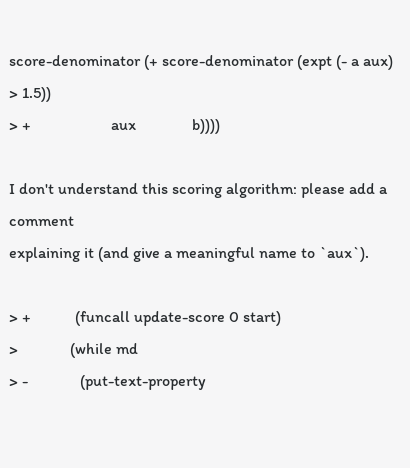score-denominator (+ score-denominator (expt (- a aux)
> 1.5))
> +                    aux              b))))

I don't understand this scoring algorithm: please add a comment
explaining it (and give a meaningful name to `aux`).

> +           (funcall update-score 0 start)
>             (while md
> -             (put-text-property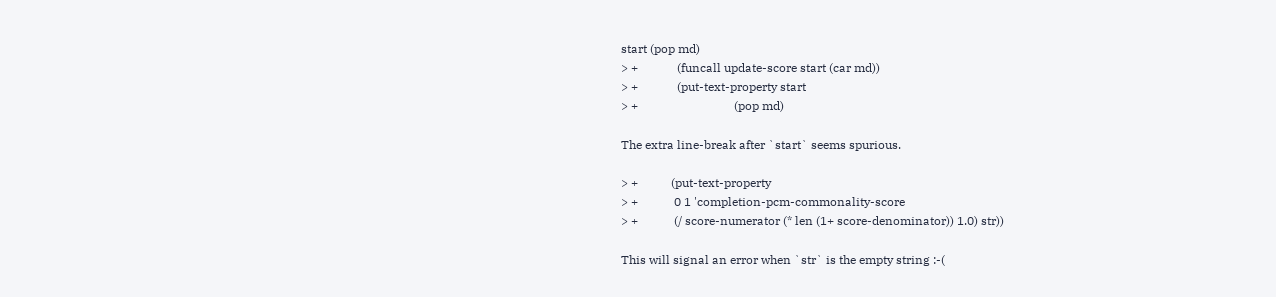start (pop md)
> +             (funcall update-score start (car md))
> +             (put-text-property start
> +                                (pop md)

The extra line-break after `start` seems spurious.

> +           (put-text-property
> +            0 1 'completion-pcm-commonality-score
> +            (/ score-numerator (* len (1+ score-denominator)) 1.0) str))

This will signal an error when `str` is the empty string :-(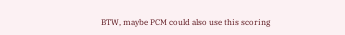BTW, maybe PCM could also use this scoring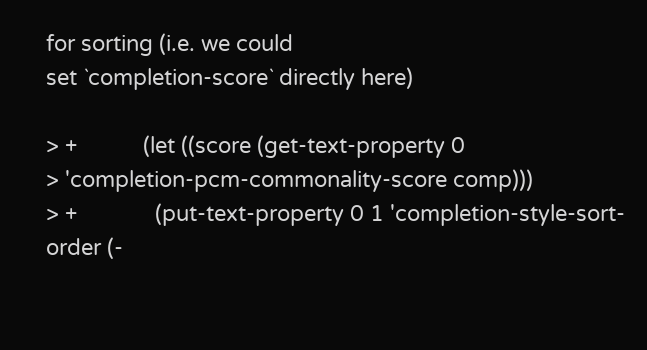for sorting (i.e. we could
set `completion-score` directly here)

> +           (let ((score (get-text-property 0
> 'completion-pcm-commonality-score comp)))
> +             (put-text-property 0 1 'completion-style-sort-order (-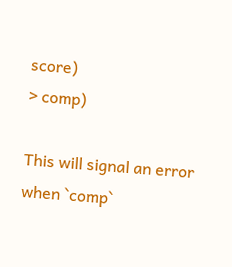score)
> comp)

This will signal an error when `comp`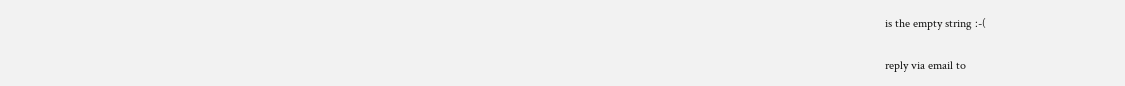is the empty string :-(

reply via email to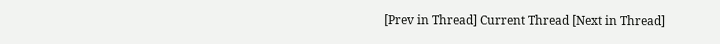[Prev in Thread] Current Thread [Next in Thread]